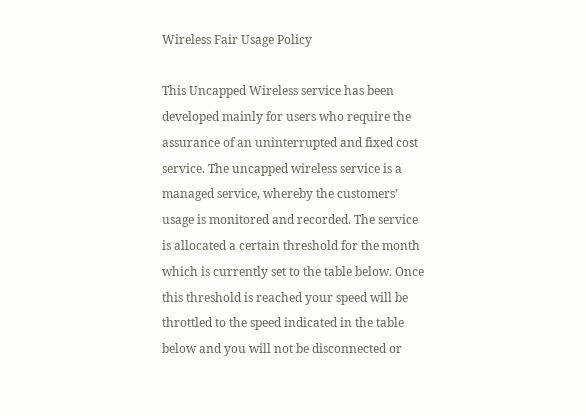Wireless Fair Usage Policy

This Uncapped Wireless service has been developed mainly for users who require the assurance of an uninterrupted and fixed cost service. The uncapped wireless service is a managed service, whereby the customers’ usage is monitored and recorded. The service is allocated a certain threshold for the month which is currently set to the table below. Once this threshold is reached your speed will be throttled to the speed indicated in the table below and you will not be disconnected or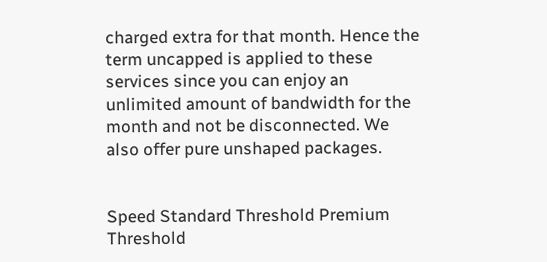charged extra for that month. Hence the term uncapped is applied to these services since you can enjoy an unlimited amount of bandwidth for the month and not be disconnected. We also offer pure unshaped packages.


Speed Standard Threshold Premium Threshold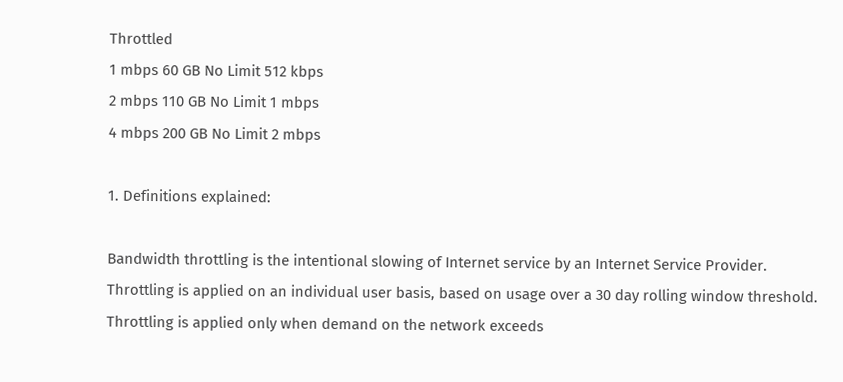Throttled
1 mbps 60 GB No Limit 512 kbps
2 mbps 110 GB No Limit 1 mbps
4 mbps 200 GB No Limit 2 mbps

1. Definitions explained:

Bandwidth throttling is the intentional slowing of Internet service by an Internet Service Provider. Throttling is applied on an individual user basis, based on usage over a 30 day rolling window threshold. Throttling is applied only when demand on the network exceeds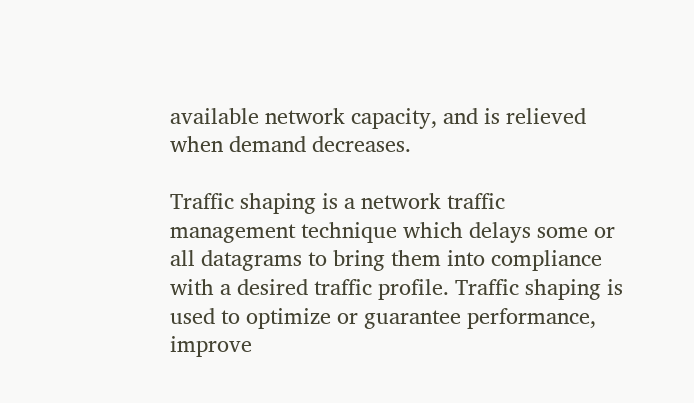available network capacity, and is relieved when demand decreases.

Traffic shaping is a network traffic management technique which delays some or all datagrams to bring them into compliance with a desired traffic profile. Traffic shaping is used to optimize or guarantee performance, improve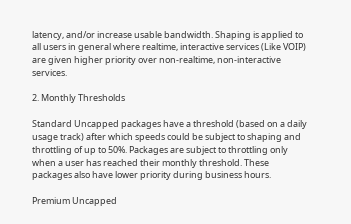latency, and/or increase usable bandwidth. Shaping is applied to all users in general where realtime, interactive services (Like VOIP) are given higher priority over non-realtime, non-interactive services.

2. Monthly Thresholds

Standard Uncapped packages have a threshold (based on a daily usage track) after which speeds could be subject to shaping and throttling of up to 50%. Packages are subject to throttling only when a user has reached their monthly threshold. These packages also have lower priority during business hours.

Premium Uncapped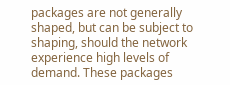packages are not generally shaped, but can be subject to shaping, should the network experience high levels of demand. These packages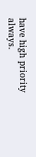have high priority always.